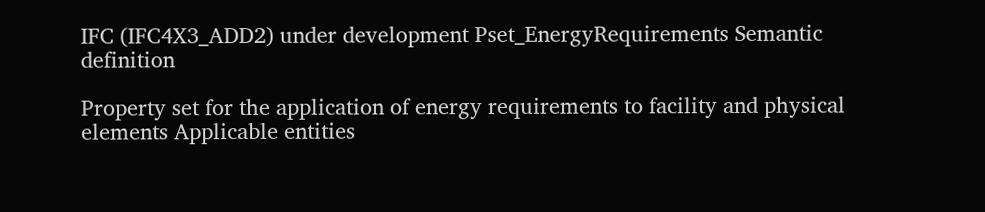IFC (IFC4X3_ADD2) under development Pset_EnergyRequirements Semantic definition

Property set for the application of energy requirements to facility and physical elements Applicable entities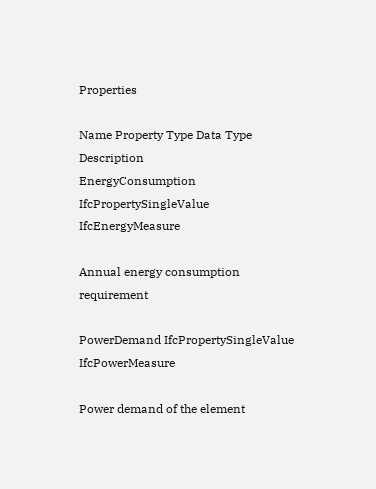Properties

Name Property Type Data Type Description
EnergyConsumption IfcPropertySingleValue IfcEnergyMeasure

Annual energy consumption requirement

PowerDemand IfcPropertySingleValue IfcPowerMeasure

Power demand of the element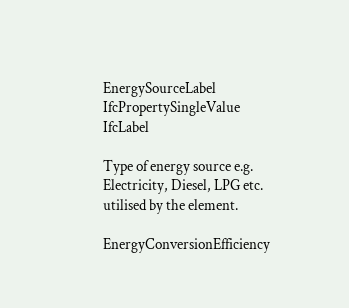EnergySourceLabel IfcPropertySingleValue IfcLabel

Type of energy source e.g. Electricity, Diesel, LPG etc. utilised by the element.

EnergyConversionEfficiency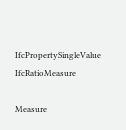IfcPropertySingleValue IfcRatioMeasure

Measure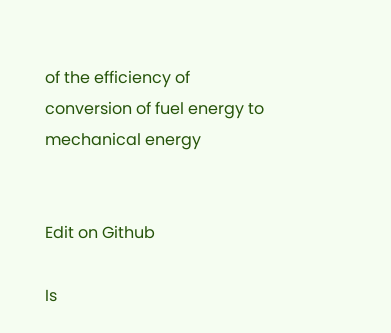of the efficiency of conversion of fuel energy to mechanical energy


Edit on Github

Is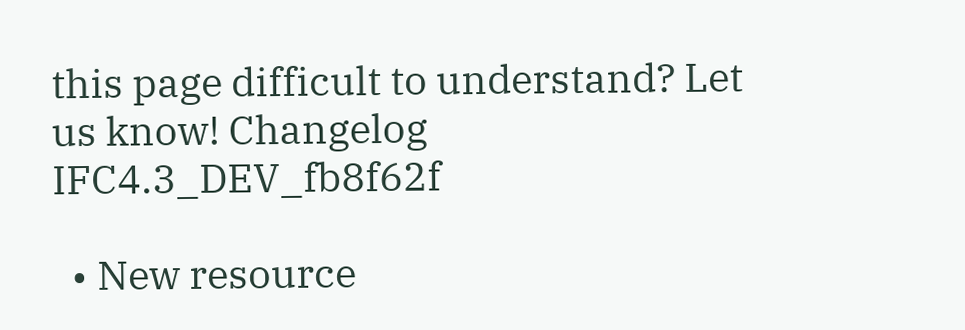this page difficult to understand? Let us know! Changelog IFC4.3_DEV_fb8f62f

  • New resource